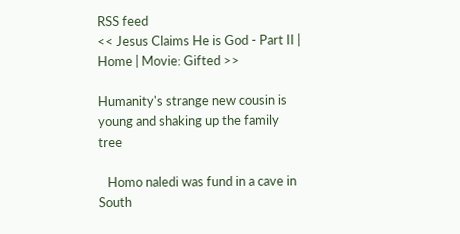RSS feed
<< Jesus Claims He is God - Part II | Home | Movie: Gifted >>

Humanity's strange new cousin is young and shaking up the family tree

   Homo naledi was fund in a cave in South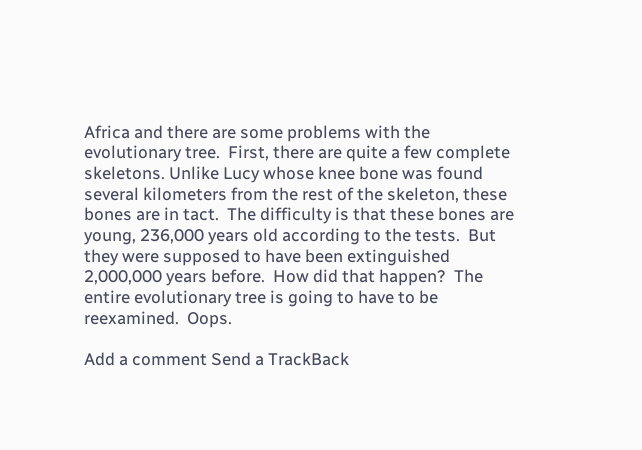Africa and there are some problems with the evolutionary tree.  First, there are quite a few complete skeletons. Unlike Lucy whose knee bone was found several kilometers from the rest of the skeleton, these bones are in tact.  The difficulty is that these bones are young, 236,000 years old according to the tests.  But they were supposed to have been extinguished 2,000,000 years before.  How did that happen?  The entire evolutionary tree is going to have to be reexamined.  Oops.

Add a comment Send a TrackBack